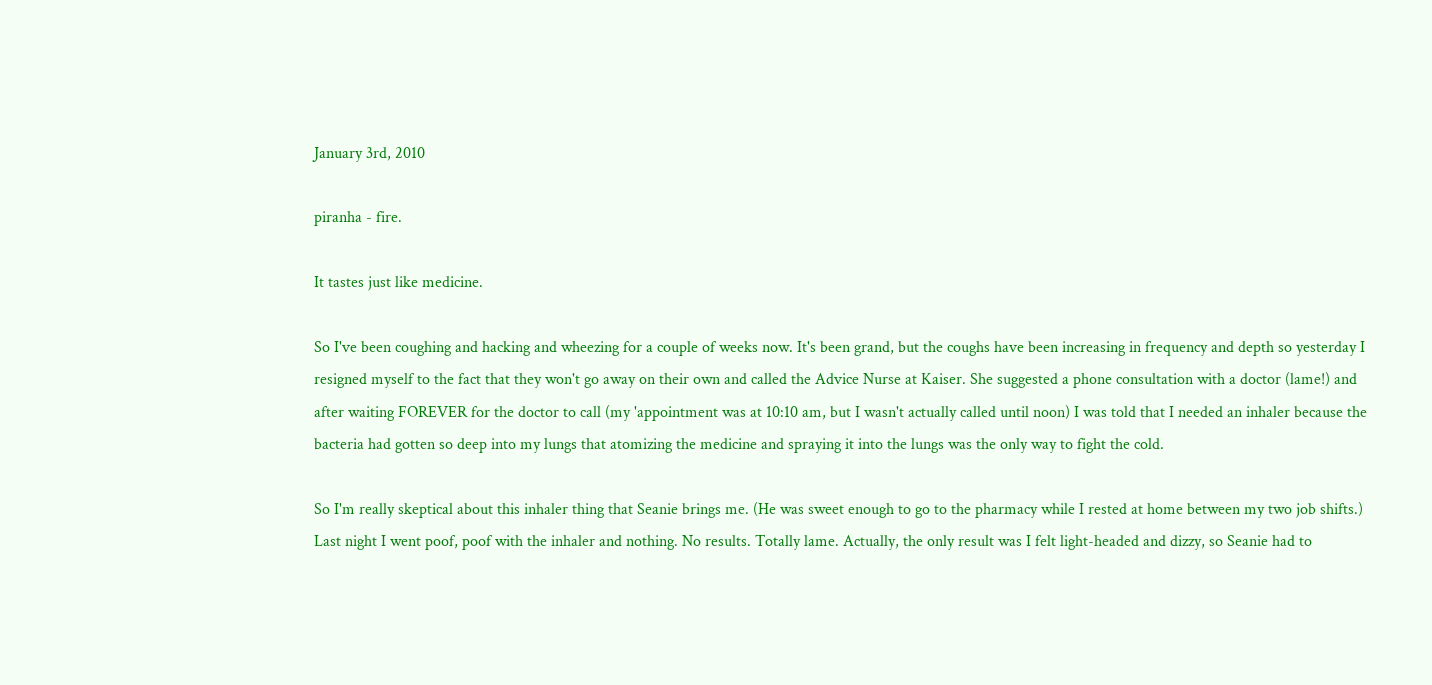January 3rd, 2010

piranha - fire.

It tastes just like medicine.

So I've been coughing and hacking and wheezing for a couple of weeks now. It's been grand, but the coughs have been increasing in frequency and depth so yesterday I resigned myself to the fact that they won't go away on their own and called the Advice Nurse at Kaiser. She suggested a phone consultation with a doctor (lame!) and after waiting FOREVER for the doctor to call (my 'appointment was at 10:10 am, but I wasn't actually called until noon) I was told that I needed an inhaler because the bacteria had gotten so deep into my lungs that atomizing the medicine and spraying it into the lungs was the only way to fight the cold.

So I'm really skeptical about this inhaler thing that Seanie brings me. (He was sweet enough to go to the pharmacy while I rested at home between my two job shifts.) Last night I went poof, poof with the inhaler and nothing. No results. Totally lame. Actually, the only result was I felt light-headed and dizzy, so Seanie had to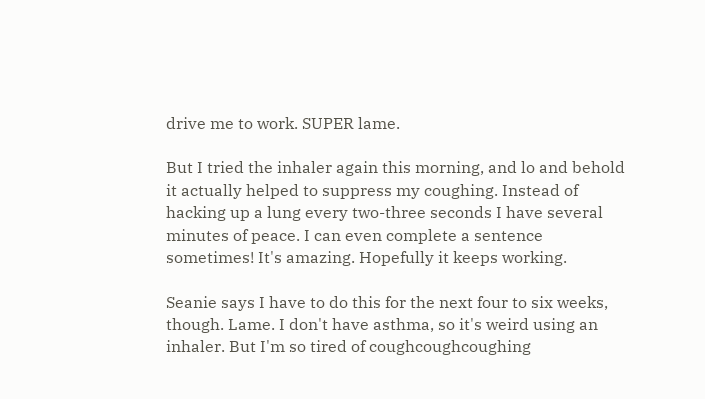drive me to work. SUPER lame.

But I tried the inhaler again this morning, and lo and behold it actually helped to suppress my coughing. Instead of hacking up a lung every two-three seconds I have several minutes of peace. I can even complete a sentence sometimes! It's amazing. Hopefully it keeps working.

Seanie says I have to do this for the next four to six weeks, though. Lame. I don't have asthma, so it's weird using an inhaler. But I'm so tired of coughcoughcoughing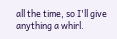all the time, so I'll give anything a whirl.